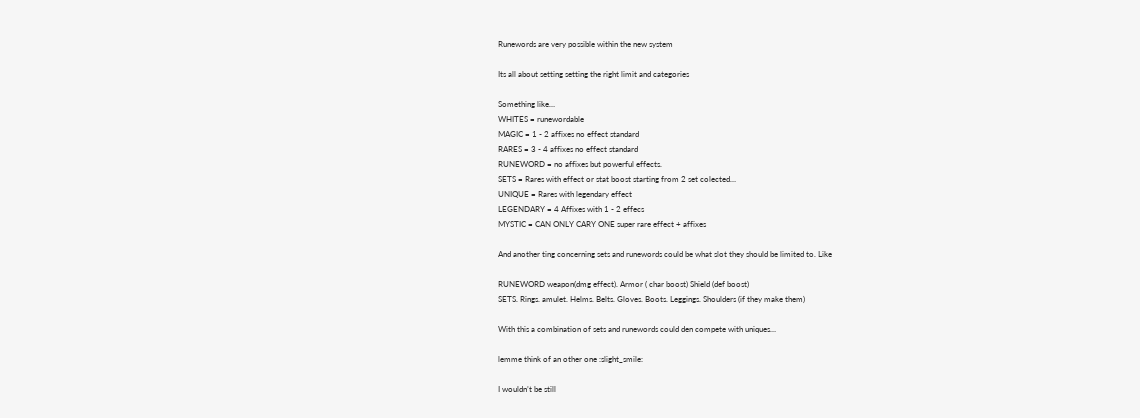Runewords are very possible within the new system

Its all about setting setting the right limit and categories

Something like…
WHITES = runewordable
MAGIC = 1 - 2 affixes no effect standard
RARES = 3 - 4 affixes no effect standard
RUNEWORD = no affixes but powerful effects.
SETS = Rares with effect or stat boost starting from 2 set colected…
UNIQUE = Rares with legendary effect
LEGENDARY = 4 Affixes with 1 - 2 effecs
MYSTIC = CAN ONLY CARY ONE super rare effect + affixes

And another ting concerning sets and runewords could be what slot they should be limited to. Like

RUNEWORD weapon(dmg effect). Armor ( char boost) Shield (def boost)
SETS. Rings. amulet. Helms. Belts. Gloves. Boots. Leggings. Shoulders (if they make them)

With this a combination of sets and runewords could den compete with uniques…

lemme think of an other one :slight_smile:

I wouldn’t be still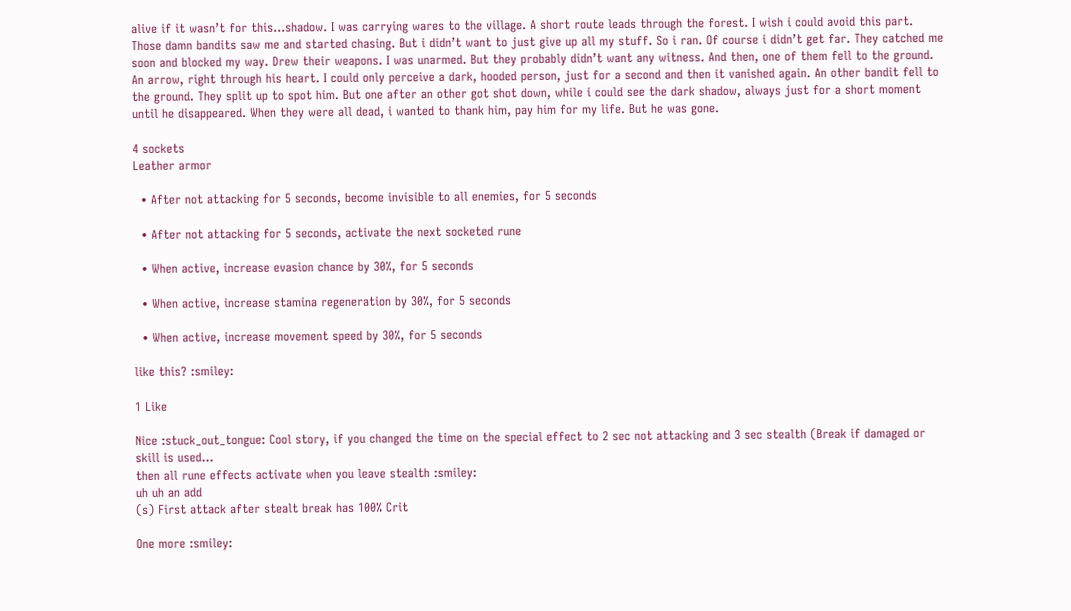alive if it wasn’t for this…shadow. I was carrying wares to the village. A short route leads through the forest. I wish i could avoid this part. Those damn bandits saw me and started chasing. But i didn’t want to just give up all my stuff. So i ran. Of course i didn’t get far. They catched me soon and blocked my way. Drew their weapons. I was unarmed. But they probably didn’t want any witness. And then, one of them fell to the ground. An arrow, right through his heart. I could only perceive a dark, hooded person, just for a second and then it vanished again. An other bandit fell to the ground. They split up to spot him. But one after an other got shot down, while i could see the dark shadow, always just for a short moment until he disappeared. When they were all dead, i wanted to thank him, pay him for my life. But he was gone.

4 sockets
Leather armor

  • After not attacking for 5 seconds, become invisible to all enemies, for 5 seconds

  • After not attacking for 5 seconds, activate the next socketed rune

  • When active, increase evasion chance by 30%, for 5 seconds

  • When active, increase stamina regeneration by 30%, for 5 seconds

  • When active, increase movement speed by 30%, for 5 seconds

like this? :smiley:

1 Like

Nice :stuck_out_tongue: Cool story, if you changed the time on the special effect to 2 sec not attacking and 3 sec stealth (Break if damaged or skill is used…
then all rune effects activate when you leave stealth :smiley:
uh uh an add
(s) First attack after stealt break has 100% Crit

One more :smiley: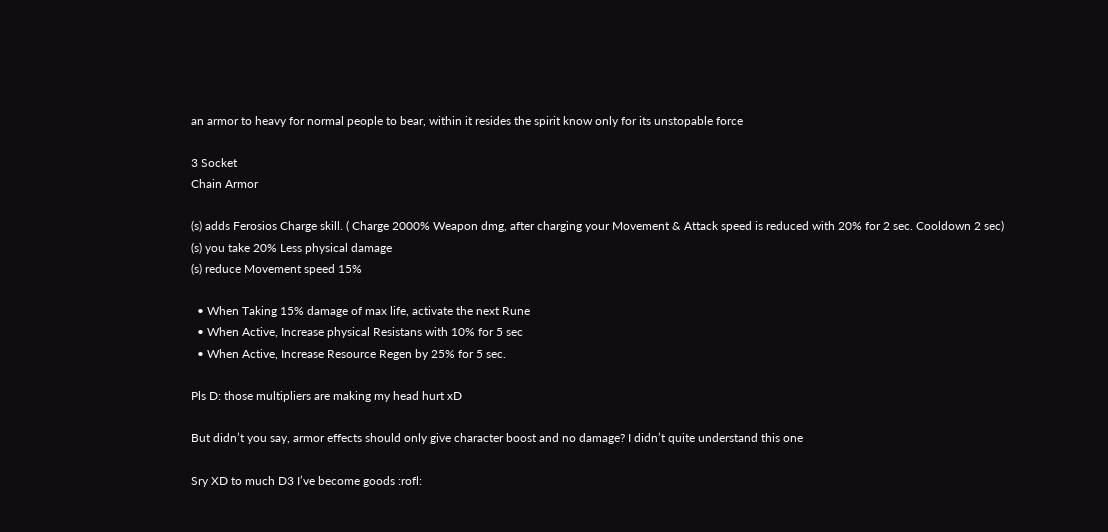an armor to heavy for normal people to bear, within it resides the spirit know only for its unstopable force

3 Socket
Chain Armor

(s) adds Ferosios Charge skill. ( Charge 2000% Weapon dmg, after charging your Movement & Attack speed is reduced with 20% for 2 sec. Cooldown 2 sec)
(s) you take 20% Less physical damage
(s) reduce Movement speed 15%

  • When Taking 15% damage of max life, activate the next Rune
  • When Active, Increase physical Resistans with 10% for 5 sec
  • When Active, Increase Resource Regen by 25% for 5 sec.

Pls D: those multipliers are making my head hurt xD

But didn’t you say, armor effects should only give character boost and no damage? I didn’t quite understand this one

Sry XD to much D3 I’ve become goods :rofl: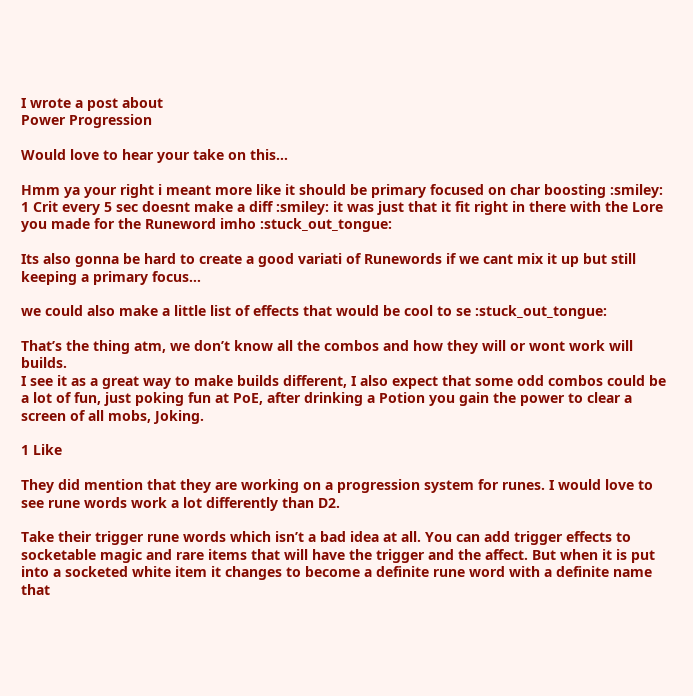I wrote a post about
Power Progression

Would love to hear your take on this…

Hmm ya your right i meant more like it should be primary focused on char boosting :smiley: 1 Crit every 5 sec doesnt make a diff :smiley: it was just that it fit right in there with the Lore you made for the Runeword imho :stuck_out_tongue:

Its also gonna be hard to create a good variati of Runewords if we cant mix it up but still keeping a primary focus…

we could also make a little list of effects that would be cool to se :stuck_out_tongue:

That’s the thing atm, we don’t know all the combos and how they will or wont work will builds.
I see it as a great way to make builds different, I also expect that some odd combos could be a lot of fun, just poking fun at PoE, after drinking a Potion you gain the power to clear a screen of all mobs, Joking.

1 Like

They did mention that they are working on a progression system for runes. I would love to see rune words work a lot differently than D2.

Take their trigger rune words which isn’t a bad idea at all. You can add trigger effects to socketable magic and rare items that will have the trigger and the affect. But when it is put into a socketed white item it changes to become a definite rune word with a definite name that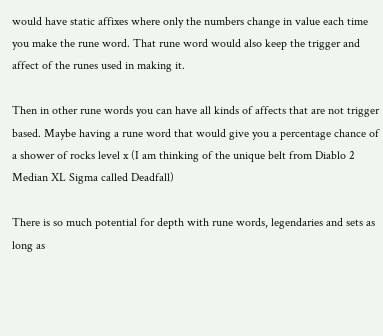would have static affixes where only the numbers change in value each time you make the rune word. That rune word would also keep the trigger and affect of the runes used in making it.

Then in other rune words you can have all kinds of affects that are not trigger based. Maybe having a rune word that would give you a percentage chance of a shower of rocks level x (I am thinking of the unique belt from Diablo 2 Median XL Sigma called Deadfall)

There is so much potential for depth with rune words, legendaries and sets as long as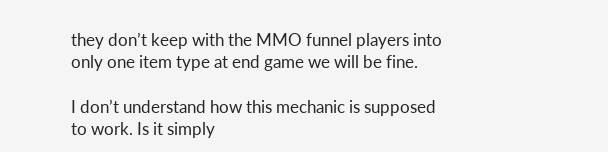they don’t keep with the MMO funnel players into only one item type at end game we will be fine.

I don’t understand how this mechanic is supposed to work. Is it simply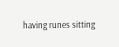having runes sitting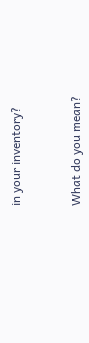in your inventory?


What do you mean?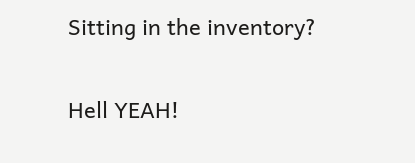Sitting in the inventory?

Hell YEAH!